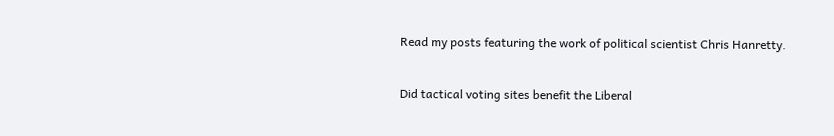Read my posts featuring the work of political scientist Chris Hanretty.


Did tactical voting sites benefit the Liberal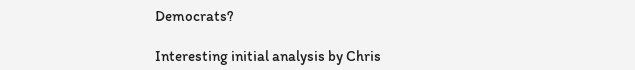Democrats?

Interesting initial analysis by Chris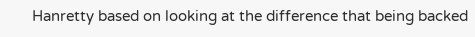Hanretty based on looking at the difference that being backed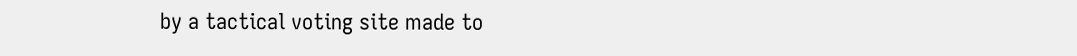by a tactical voting site made to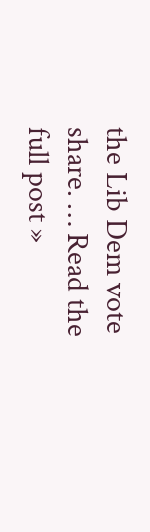the Lib Dem vote share. … Read the full post »